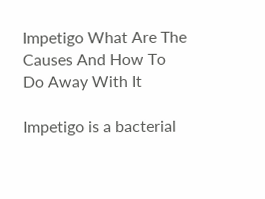Impetigo What Are The Causes And How To Do Away With It

Impetigo is a bacterial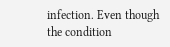infection. Even though the condition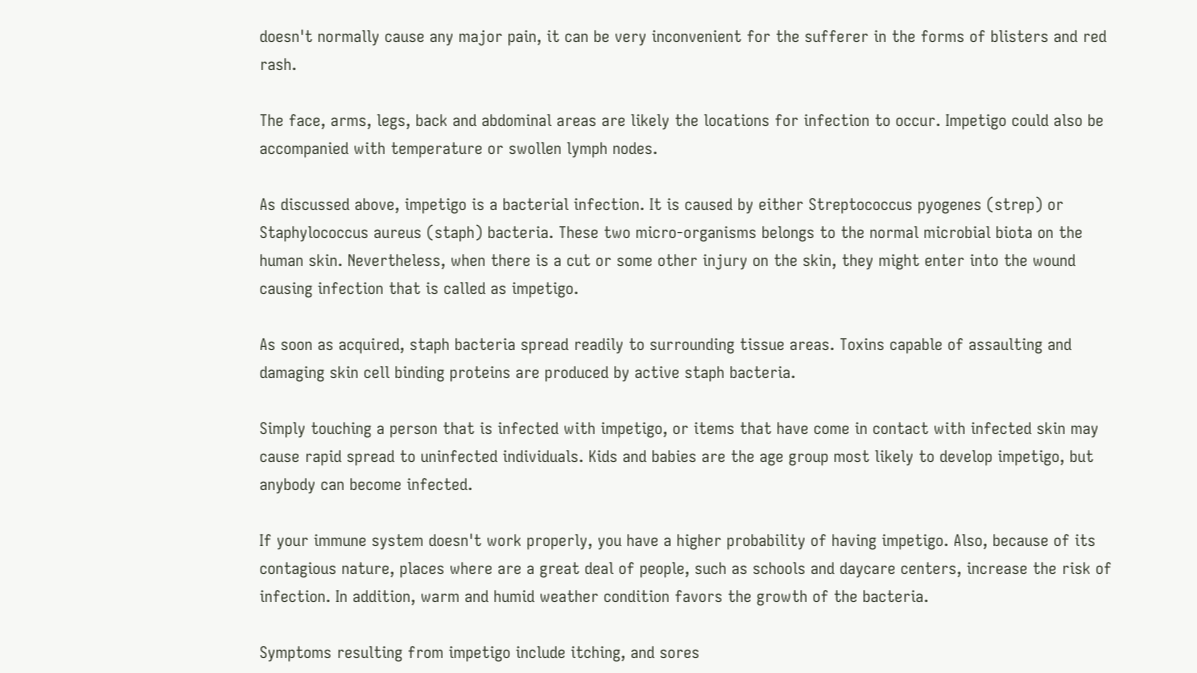doesn't normally cause any major pain, it can be very inconvenient for the sufferer in the forms of blisters and red rash.

The face, arms, legs, back and abdominal areas are likely the locations for infection to occur. Impetigo could also be accompanied with temperature or swollen lymph nodes.

As discussed above, impetigo is a bacterial infection. It is caused by either Streptococcus pyogenes (strep) or Staphylococcus aureus (staph) bacteria. These two micro-organisms belongs to the normal microbial biota on the human skin. Nevertheless, when there is a cut or some other injury on the skin, they might enter into the wound causing infection that is called as impetigo.

As soon as acquired, staph bacteria spread readily to surrounding tissue areas. Toxins capable of assaulting and damaging skin cell binding proteins are produced by active staph bacteria.

Simply touching a person that is infected with impetigo, or items that have come in contact with infected skin may cause rapid spread to uninfected individuals. Kids and babies are the age group most likely to develop impetigo, but anybody can become infected.

If your immune system doesn't work properly, you have a higher probability of having impetigo. Also, because of its contagious nature, places where are a great deal of people, such as schools and daycare centers, increase the risk of infection. In addition, warm and humid weather condition favors the growth of the bacteria.

Symptoms resulting from impetigo include itching, and sores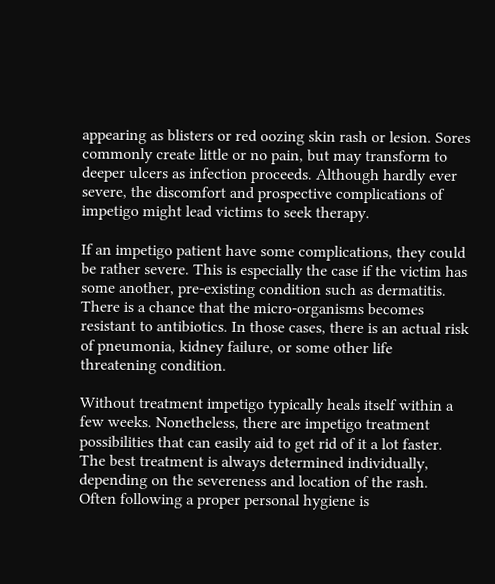appearing as blisters or red oozing skin rash or lesion. Sores commonly create little or no pain, but may transform to deeper ulcers as infection proceeds. Although hardly ever severe, the discomfort and prospective complications of impetigo might lead victims to seek therapy.

If an impetigo patient have some complications, they could be rather severe. This is especially the case if the victim has some another, pre-existing condition such as dermatitis. There is a chance that the micro-organisms becomes resistant to antibiotics. In those cases, there is an actual risk of pneumonia, kidney failure, or some other life threatening condition.

Without treatment impetigo typically heals itself within a few weeks. Nonetheless, there are impetigo treatment possibilities that can easily aid to get rid of it a lot faster. The best treatment is always determined individually, depending on the severeness and location of the rash. Often following a proper personal hygiene is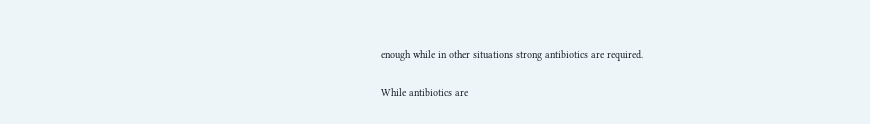enough while in other situations strong antibiotics are required.

While antibiotics are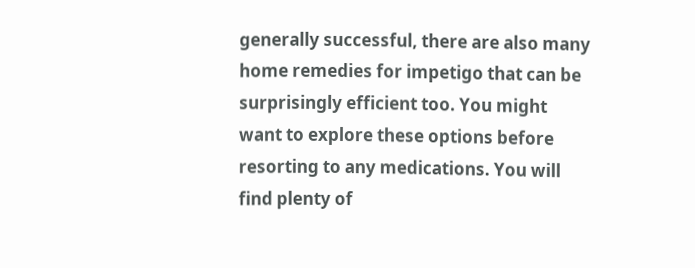generally successful, there are also many home remedies for impetigo that can be surprisingly efficient too. You might want to explore these options before resorting to any medications. You will find plenty of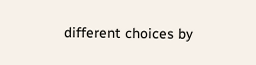different choices by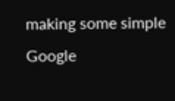making some simple Google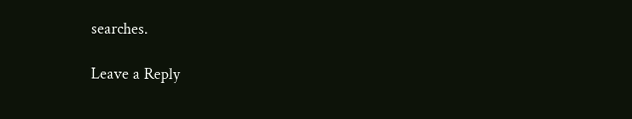searches.

Leave a Reply